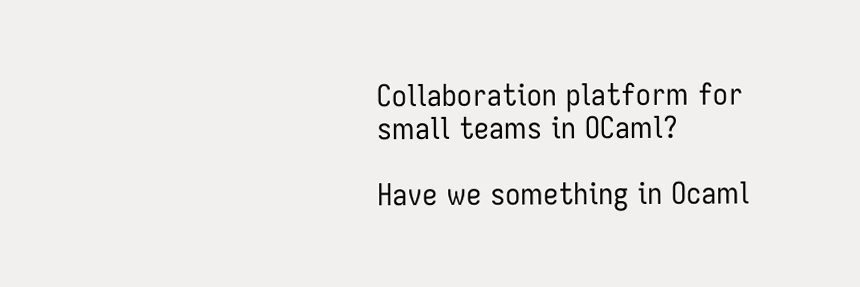Collaboration platform for small teams in OCaml?

Have we something in Ocaml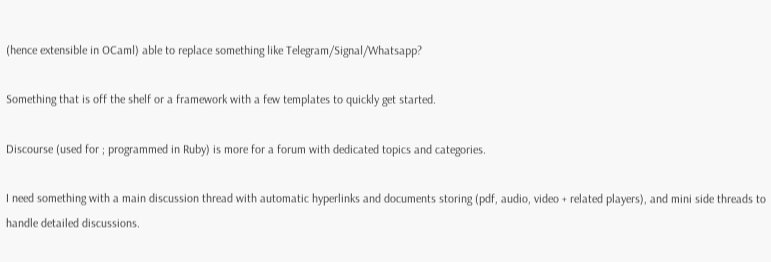(hence extensible in OCaml) able to replace something like Telegram/Signal/Whatsapp?

Something that is off the shelf or a framework with a few templates to quickly get started.

Discourse (used for ; programmed in Ruby) is more for a forum with dedicated topics and categories.

I need something with a main discussion thread with automatic hyperlinks and documents storing (pdf, audio, video + related players), and mini side threads to handle detailed discussions.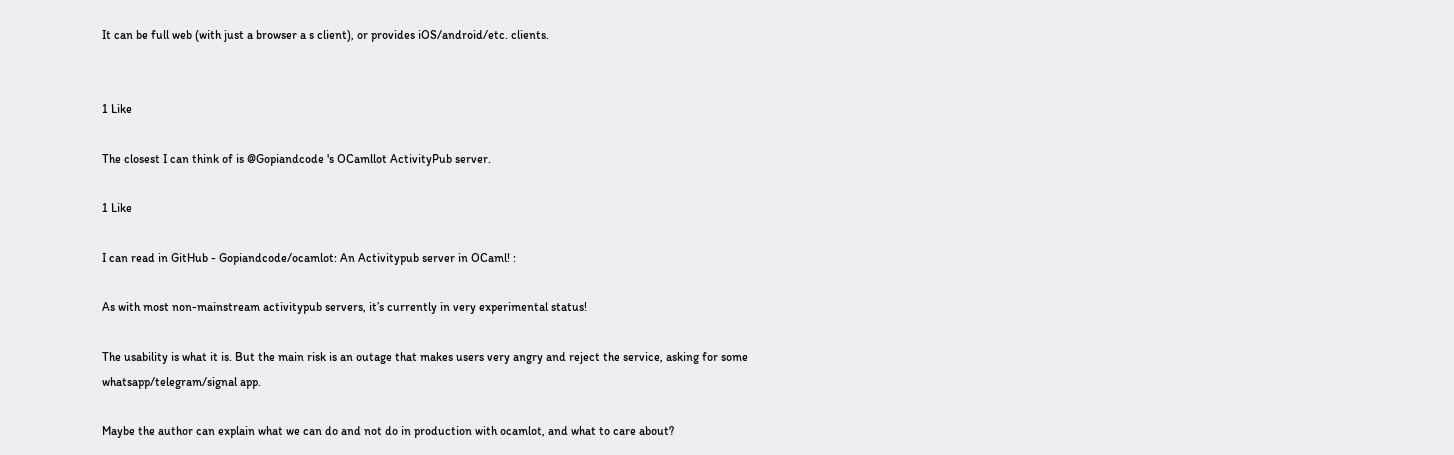It can be full web (with just a browser a s client), or provides iOS/android/etc. clients.


1 Like

The closest I can think of is @Gopiandcode 's OCamllot ActivityPub server.

1 Like

I can read in GitHub - Gopiandcode/ocamlot: An Activitypub server in OCaml! :

As with most non-mainstream activitypub servers, it’s currently in very experimental status!

The usability is what it is. But the main risk is an outage that makes users very angry and reject the service, asking for some whatsapp/telegram/signal app.

Maybe the author can explain what we can do and not do in production with ocamlot, and what to care about?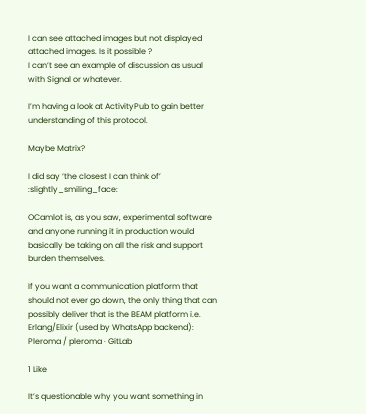I can see attached images but not displayed attached images. Is it possible ?
I can’t see an example of discussion as usual with Signal or whatever.

I’m having a look at ActivityPub to gain better understanding of this protocol.

Maybe Matrix?

I did say ‘the closest I can think of’ :slightly_smiling_face:

OCamlot is, as you saw, experimental software and anyone running it in production would basically be taking on all the risk and support burden themselves.

If you want a communication platform that should not ever go down, the only thing that can possibly deliver that is the BEAM platform i.e. Erlang/Elixir (used by WhatsApp backend): Pleroma / pleroma · GitLab

1 Like

It’s questionable why you want something in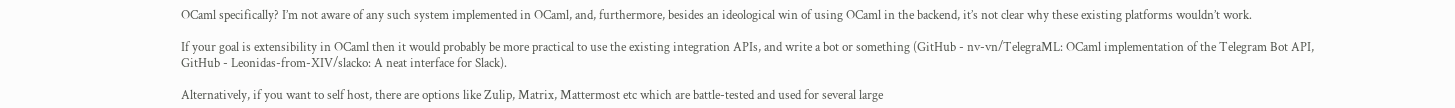OCaml specifically? I’m not aware of any such system implemented in OCaml, and, furthermore, besides an ideological win of using OCaml in the backend, it’s not clear why these existing platforms wouldn’t work.

If your goal is extensibility in OCaml then it would probably be more practical to use the existing integration APIs, and write a bot or something (GitHub - nv-vn/TelegraML: OCaml implementation of the Telegram Bot API, GitHub - Leonidas-from-XIV/slacko: A neat interface for Slack).

Alternatively, if you want to self host, there are options like Zulip, Matrix, Mattermost etc which are battle-tested and used for several large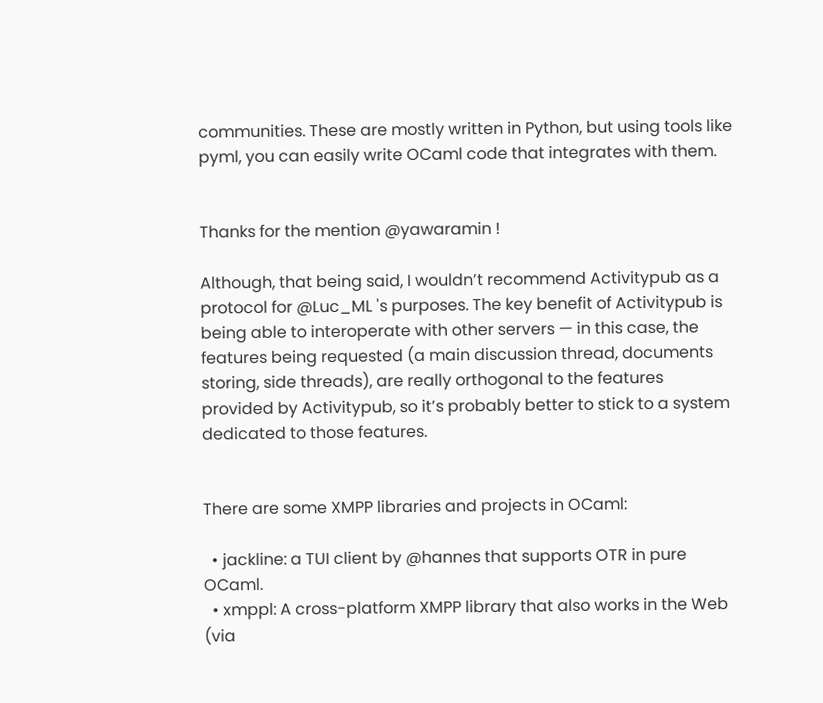communities. These are mostly written in Python, but using tools like pyml, you can easily write OCaml code that integrates with them.


Thanks for the mention @yawaramin !

Although, that being said, I wouldn’t recommend Activitypub as a protocol for @Luc_ML 's purposes. The key benefit of Activitypub is being able to interoperate with other servers — in this case, the features being requested (a main discussion thread, documents storing, side threads), are really orthogonal to the features provided by Activitypub, so it’s probably better to stick to a system dedicated to those features.


There are some XMPP libraries and projects in OCaml:

  • jackline: a TUI client by @hannes that supports OTR in pure OCaml.
  • xmppl: A cross-platform XMPP library that also works in the Web (via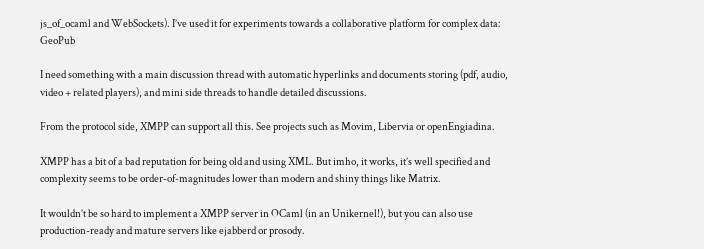js_of_ocaml and WebSockets). I’ve used it for experiments towards a collaborative platform for complex data: GeoPub

I need something with a main discussion thread with automatic hyperlinks and documents storing (pdf, audio, video + related players), and mini side threads to handle detailed discussions.

From the protocol side, XMPP can support all this. See projects such as Movim, Libervia or openEngiadina.

XMPP has a bit of a bad reputation for being old and using XML. But imho, it works, it’s well specified and complexity seems to be order-of-magnitudes lower than modern and shiny things like Matrix.

It wouldn’t be so hard to implement a XMPP server in OCaml (in an Unikernel!), but you can also use production-ready and mature servers like ejabberd or prosody.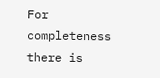For completeness there is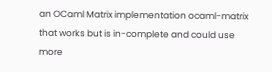an OCaml Matrix implementation ocaml-matrix that works but is in-complete and could use more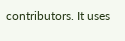contributors. It uses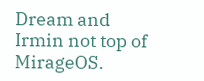Dream and Irmin not top of MirageOS.